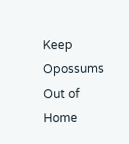Keep Opossums Out of Home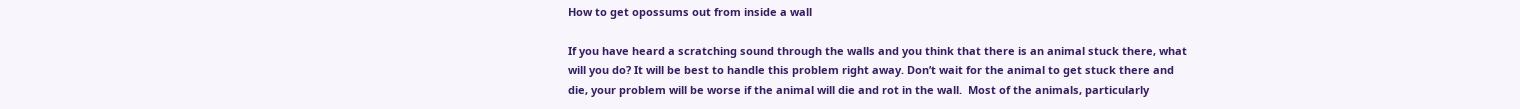How to get opossums out from inside a wall

If you have heard a scratching sound through the walls and you think that there is an animal stuck there, what will you do? It will be best to handle this problem right away. Don’t wait for the animal to get stuck there and die, your problem will be worse if the animal will die and rot in the wall.  Most of the animals, particularly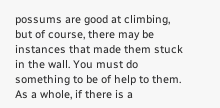possums are good at climbing, but of course, there may be instances that made them stuck in the wall. You must do something to be of help to them. As a whole, if there is a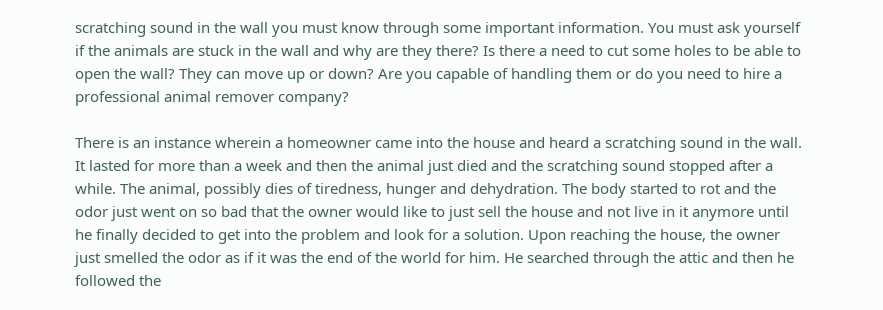scratching sound in the wall you must know through some important information. You must ask yourself if the animals are stuck in the wall and why are they there? Is there a need to cut some holes to be able to open the wall? They can move up or down? Are you capable of handling them or do you need to hire a professional animal remover company?

There is an instance wherein a homeowner came into the house and heard a scratching sound in the wall. It lasted for more than a week and then the animal just died and the scratching sound stopped after a while. The animal, possibly dies of tiredness, hunger and dehydration. The body started to rot and the odor just went on so bad that the owner would like to just sell the house and not live in it anymore until he finally decided to get into the problem and look for a solution. Upon reaching the house, the owner just smelled the odor as if it was the end of the world for him. He searched through the attic and then he followed the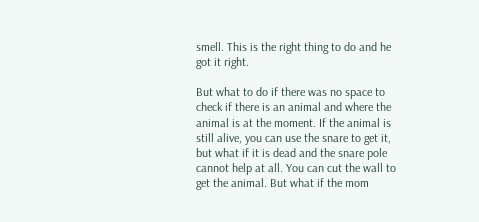smell. This is the right thing to do and he got it right.

But what to do if there was no space to check if there is an animal and where the animal is at the moment. If the animal is still alive, you can use the snare to get it, but what if it is dead and the snare pole cannot help at all. You can cut the wall to get the animal. But what if the mom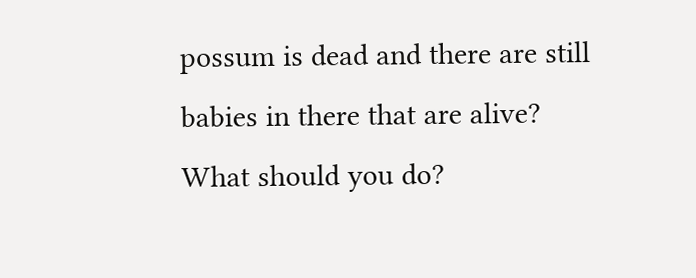possum is dead and there are still babies in there that are alive? What should you do?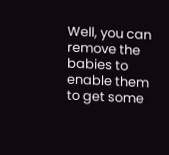Well, you can remove the babies to enable them to get some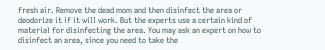fresh air. Remove the dead mom and then disinfect the area or deodorize it if it will work. But the experts use a certain kind of material for disinfecting the area. You may ask an expert on how to disinfect an area, since you need to take the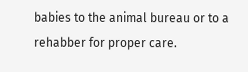babies to the animal bureau or to a rehabber for proper care.